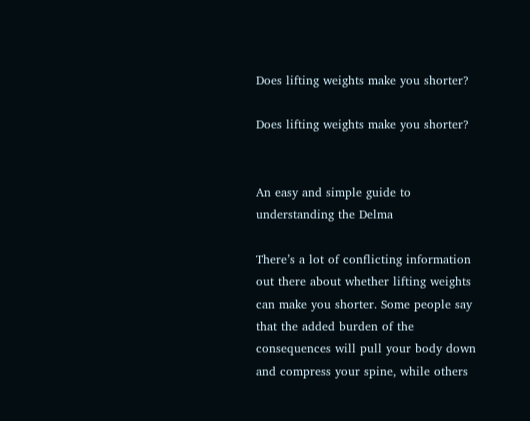Does lifting weights make you shorter?

Does lifting weights make you shorter?


An easy and simple guide to understanding the Delma

There’s a lot of conflicting information out there about whether lifting weights can make you shorter. Some people say that the added burden of the consequences will pull your body down and compress your spine, while others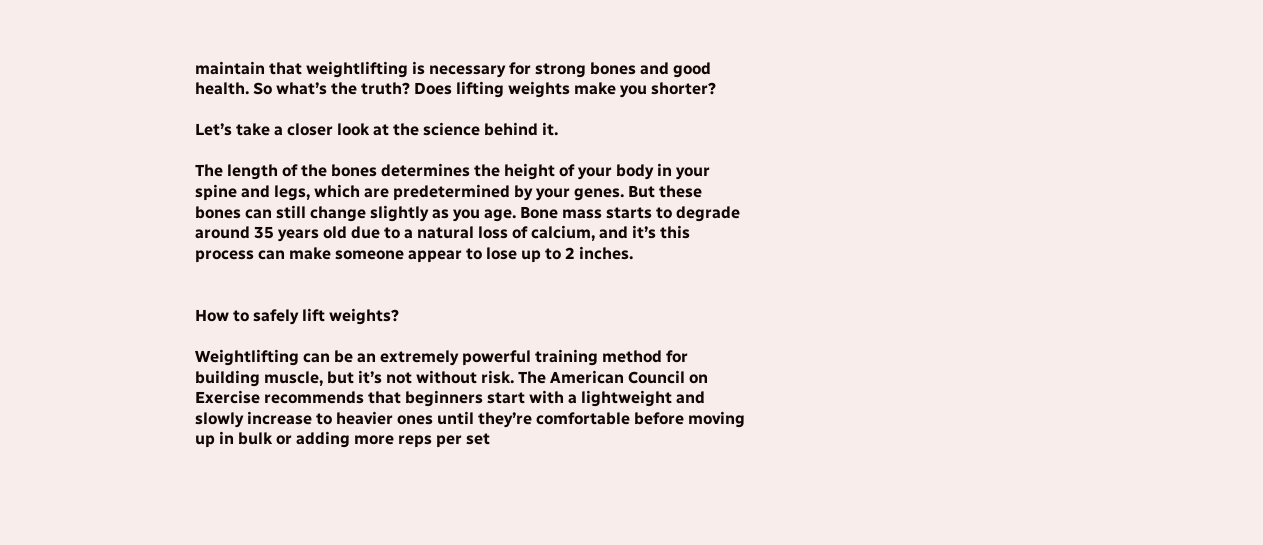maintain that weightlifting is necessary for strong bones and good health. So what’s the truth? Does lifting weights make you shorter?

Let’s take a closer look at the science behind it.

The length of the bones determines the height of your body in your spine and legs, which are predetermined by your genes. But these bones can still change slightly as you age. Bone mass starts to degrade around 35 years old due to a natural loss of calcium, and it’s this process can make someone appear to lose up to 2 inches.


How to safely lift weights?

Weightlifting can be an extremely powerful training method for building muscle, but it’s not without risk. The American Council on Exercise recommends that beginners start with a lightweight and slowly increase to heavier ones until they’re comfortable before moving up in bulk or adding more reps per set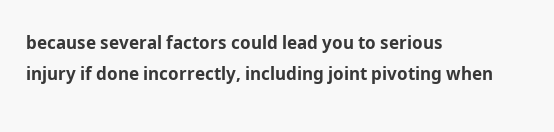because several factors could lead you to serious injury if done incorrectly, including joint pivoting when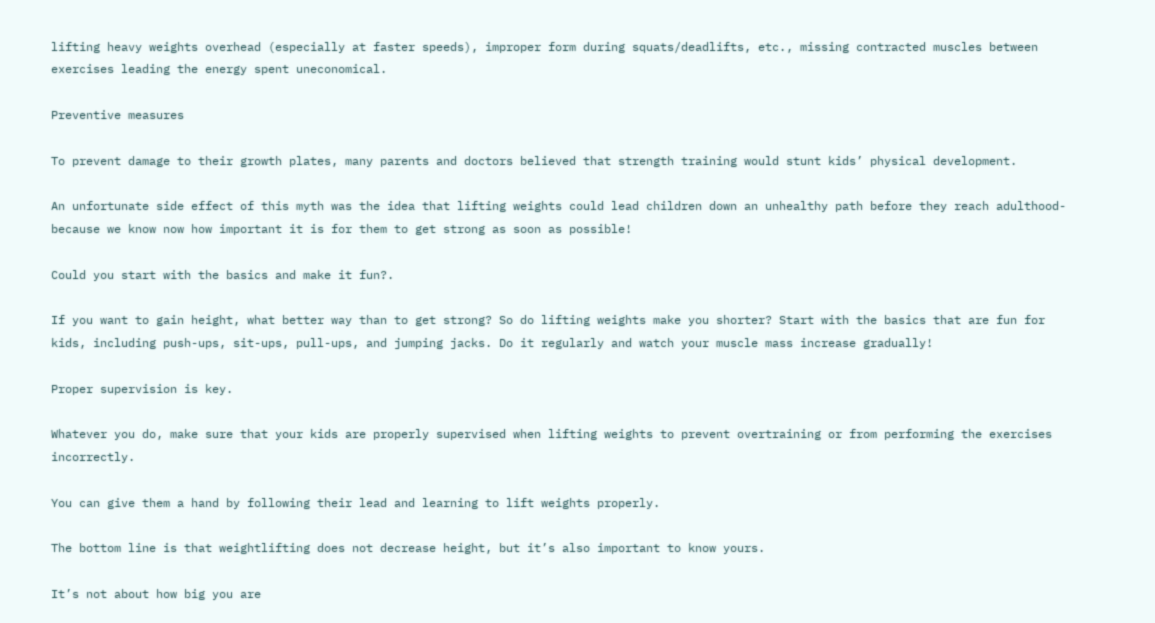lifting heavy weights overhead (especially at faster speeds), improper form during squats/deadlifts, etc., missing contracted muscles between exercises leading the energy spent uneconomical.

Preventive measures

To prevent damage to their growth plates, many parents and doctors believed that strength training would stunt kids’ physical development.

An unfortunate side effect of this myth was the idea that lifting weights could lead children down an unhealthy path before they reach adulthood- because we know now how important it is for them to get strong as soon as possible!

Could you start with the basics and make it fun?.

If you want to gain height, what better way than to get strong? So do lifting weights make you shorter? Start with the basics that are fun for kids, including push-ups, sit-ups, pull-ups, and jumping jacks. Do it regularly and watch your muscle mass increase gradually!

Proper supervision is key.

Whatever you do, make sure that your kids are properly supervised when lifting weights to prevent overtraining or from performing the exercises incorrectly.

You can give them a hand by following their lead and learning to lift weights properly.

The bottom line is that weightlifting does not decrease height, but it’s also important to know yours.

It’s not about how big you are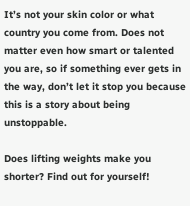It’s not your skin color or what country you come from. Does not matter even how smart or talented you are, so if something ever gets in the way, don’t let it stop you because this is a story about being unstoppable.

Does lifting weights make you shorter? Find out for yourself!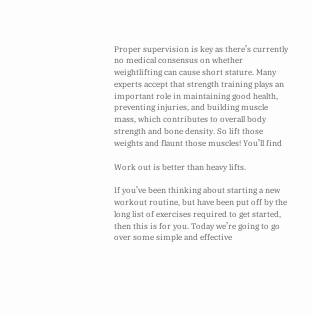Proper supervision is key as there’s currently no medical consensus on whether weightlifting can cause short stature. Many experts accept that strength training plays an important role in maintaining good health, preventing injuries, and building muscle mass, which contributes to overall body strength and bone density. So lift those weights and flaunt those muscles! You’ll find

Work out is better than heavy lifts.

If you’ve been thinking about starting a new workout routine, but have been put off by the long list of exercises required to get started, then this is for you. Today we’re going to go over some simple and effective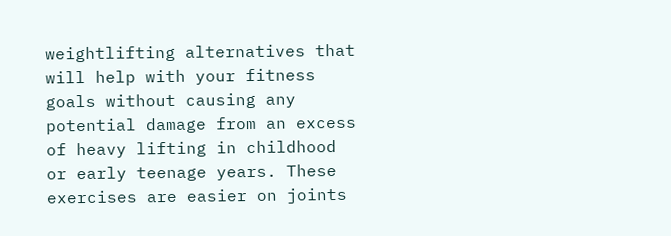weightlifting alternatives that will help with your fitness goals without causing any potential damage from an excess of heavy lifting in childhood or early teenage years. These exercises are easier on joints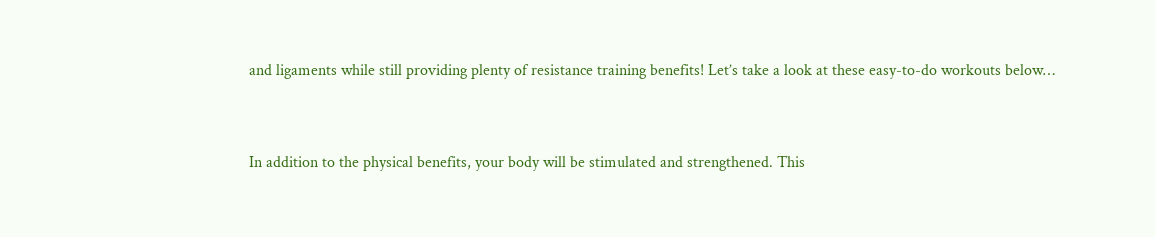and ligaments while still providing plenty of resistance training benefits! Let’s take a look at these easy-to-do workouts below…


In addition to the physical benefits, your body will be stimulated and strengthened. This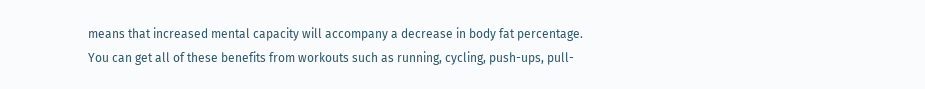means that increased mental capacity will accompany a decrease in body fat percentage. You can get all of these benefits from workouts such as running, cycling, push-ups, pull-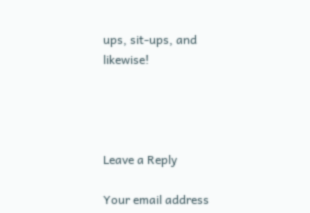ups, sit-ups, and likewise!




Leave a Reply

Your email address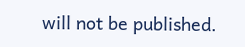will not be published.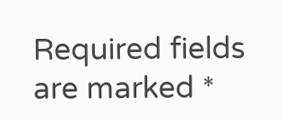Required fields are marked *